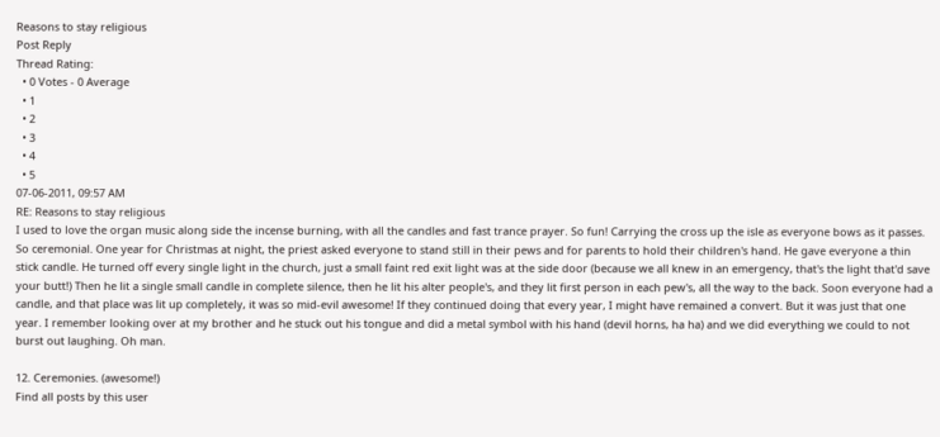Reasons to stay religious
Post Reply
Thread Rating:
  • 0 Votes - 0 Average
  • 1
  • 2
  • 3
  • 4
  • 5
07-06-2011, 09:57 AM
RE: Reasons to stay religious
I used to love the organ music along side the incense burning, with all the candles and fast trance prayer. So fun! Carrying the cross up the isle as everyone bows as it passes. So ceremonial. One year for Christmas at night, the priest asked everyone to stand still in their pews and for parents to hold their children's hand. He gave everyone a thin stick candle. He turned off every single light in the church, just a small faint red exit light was at the side door (because we all knew in an emergency, that's the light that'd save your butt!) Then he lit a single small candle in complete silence, then he lit his alter people's, and they lit first person in each pew's, all the way to the back. Soon everyone had a candle, and that place was lit up completely, it was so mid-evil awesome! If they continued doing that every year, I might have remained a convert. But it was just that one year. I remember looking over at my brother and he stuck out his tongue and did a metal symbol with his hand (devil horns, ha ha) and we did everything we could to not burst out laughing. Oh man.

12. Ceremonies. (awesome!)
Find all posts by this user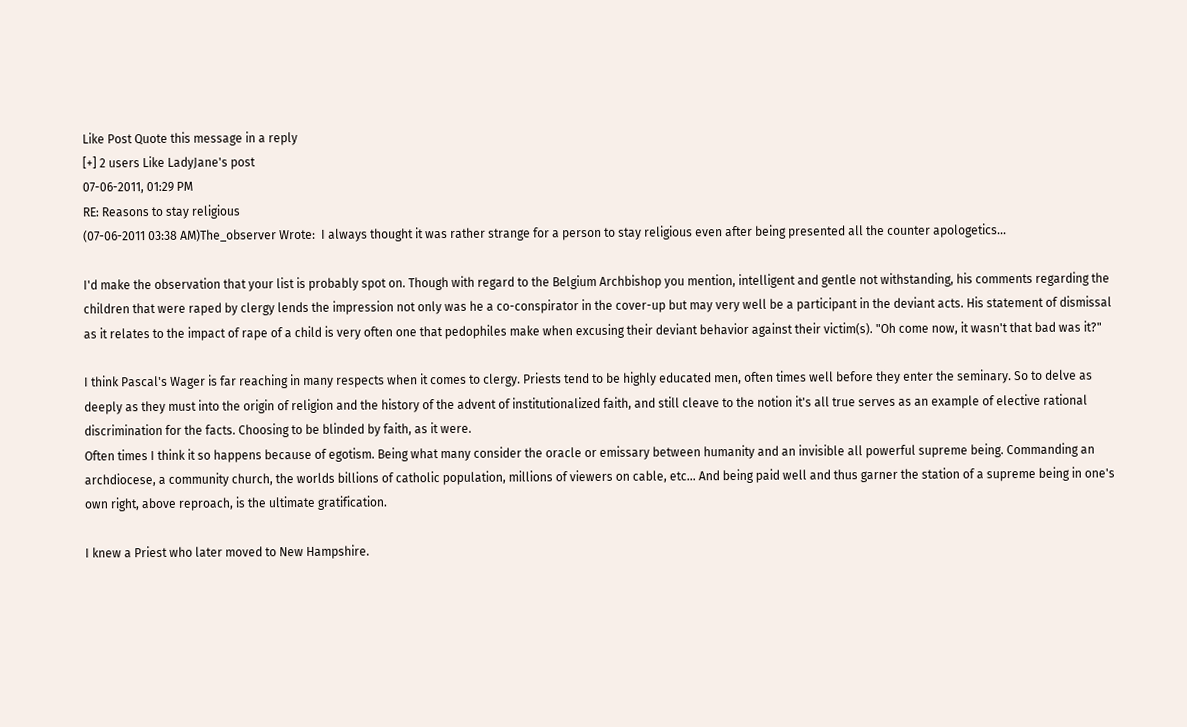Like Post Quote this message in a reply
[+] 2 users Like LadyJane's post
07-06-2011, 01:29 PM
RE: Reasons to stay religious
(07-06-2011 03:38 AM)The_observer Wrote:  I always thought it was rather strange for a person to stay religious even after being presented all the counter apologetics...

I'd make the observation that your list is probably spot on. Though with regard to the Belgium Archbishop you mention, intelligent and gentle not withstanding, his comments regarding the children that were raped by clergy lends the impression not only was he a co-conspirator in the cover-up but may very well be a participant in the deviant acts. His statement of dismissal as it relates to the impact of rape of a child is very often one that pedophiles make when excusing their deviant behavior against their victim(s). "Oh come now, it wasn't that bad was it?"

I think Pascal's Wager is far reaching in many respects when it comes to clergy. Priests tend to be highly educated men, often times well before they enter the seminary. So to delve as deeply as they must into the origin of religion and the history of the advent of institutionalized faith, and still cleave to the notion it's all true serves as an example of elective rational discrimination for the facts. Choosing to be blinded by faith, as it were.
Often times I think it so happens because of egotism. Being what many consider the oracle or emissary between humanity and an invisible all powerful supreme being. Commanding an archdiocese, a community church, the worlds billions of catholic population, millions of viewers on cable, etc... And being paid well and thus garner the station of a supreme being in one's own right, above reproach, is the ultimate gratification.

I knew a Priest who later moved to New Hampshire.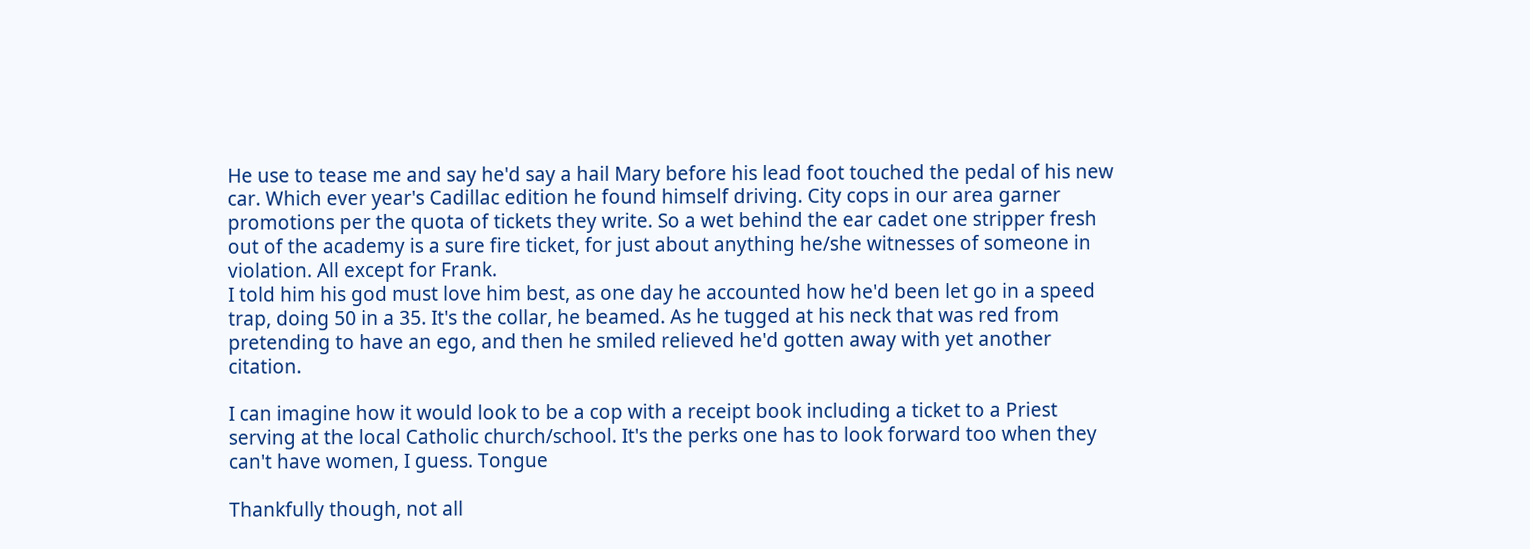He use to tease me and say he'd say a hail Mary before his lead foot touched the pedal of his new car. Which ever year's Cadillac edition he found himself driving. City cops in our area garner promotions per the quota of tickets they write. So a wet behind the ear cadet one stripper fresh out of the academy is a sure fire ticket, for just about anything he/she witnesses of someone in violation. All except for Frank.
I told him his god must love him best, as one day he accounted how he'd been let go in a speed trap, doing 50 in a 35. It's the collar, he beamed. As he tugged at his neck that was red from pretending to have an ego, and then he smiled relieved he'd gotten away with yet another citation.

I can imagine how it would look to be a cop with a receipt book including a ticket to a Priest serving at the local Catholic church/school. It's the perks one has to look forward too when they can't have women, I guess. Tongue

Thankfully though, not all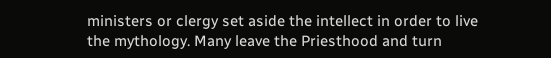ministers or clergy set aside the intellect in order to live the mythology. Many leave the Priesthood and turn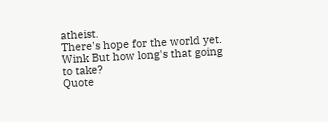atheist.
There's hope for the world yet. Wink But how long's that going to take?
Quote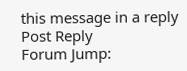this message in a reply
Post Reply
Forum Jump: